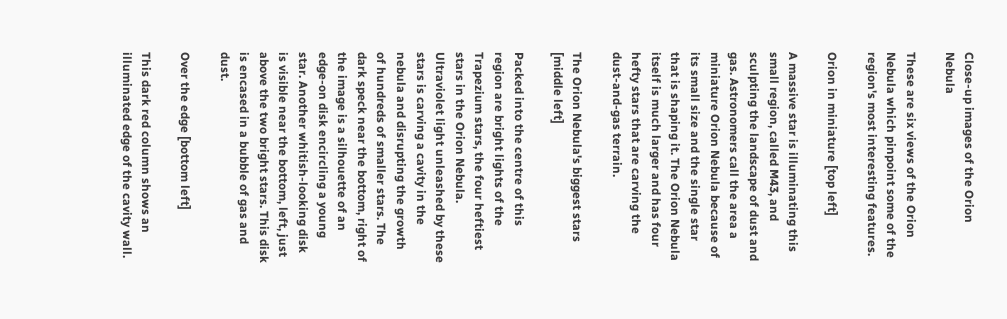Close-up images of the Orion Nebula

These are six views of the Orion Nebula which pinpoint some of the region's most interesting features.

Orion in miniature [top left]

A massive star is illuminating this small region, called M43, and sculpting the landscape of dust and gas. Astronomers call the area a miniature Orion Nebula because of its small size and the single star that is shaping it. The Orion Nebula itself is much larger and has four hefty stars that are carving the dust-and-gas terrain.

The Orion Nebula's biggest stars [middle left]

Packed into the centre of this region are bright lights of the Trapezium stars, the four heftiest stars in the Orion Nebula. Ultraviolet light unleashed by these stars is carving a cavity in the nebula and disrupting the growth of hundreds of smaller stars. The dark speck near the bottom, right of the image is a silhouette of an edge-on disk encircling a young star. Another whitish-looking disk is visible near the bottom, left, just above the two bright stars. This disk is encased in a bubble of gas and dust.

Over the edge [bottom left]

This dark red column shows an illuminated edge of the cavity wall.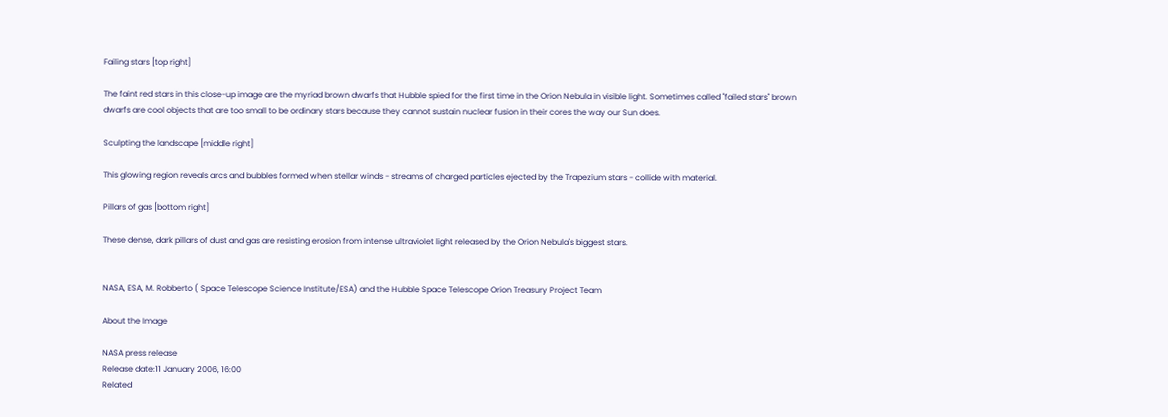Failing stars [top right]

The faint red stars in this close-up image are the myriad brown dwarfs that Hubble spied for the first time in the Orion Nebula in visible light. Sometimes called "failed stars" brown dwarfs are cool objects that are too small to be ordinary stars because they cannot sustain nuclear fusion in their cores the way our Sun does.

Sculpting the landscape [middle right]

This glowing region reveals arcs and bubbles formed when stellar winds - streams of charged particles ejected by the Trapezium stars - collide with material.

Pillars of gas [bottom right]

These dense, dark pillars of dust and gas are resisting erosion from intense ultraviolet light released by the Orion Nebula's biggest stars.


NASA, ESA, M. Robberto ( Space Telescope Science Institute/ESA) and the Hubble Space Telescope Orion Treasury Project Team

About the Image

NASA press release
Release date:11 January 2006, 16:00
Related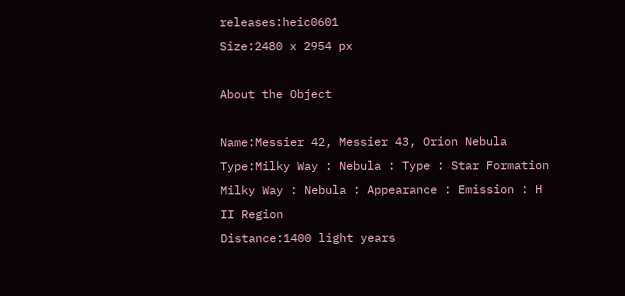releases:heic0601
Size:2480 x 2954 px

About the Object

Name:Messier 42, Messier 43, Orion Nebula
Type:Milky Way : Nebula : Type : Star Formation
Milky Way : Nebula : Appearance : Emission : H II Region
Distance:1400 light years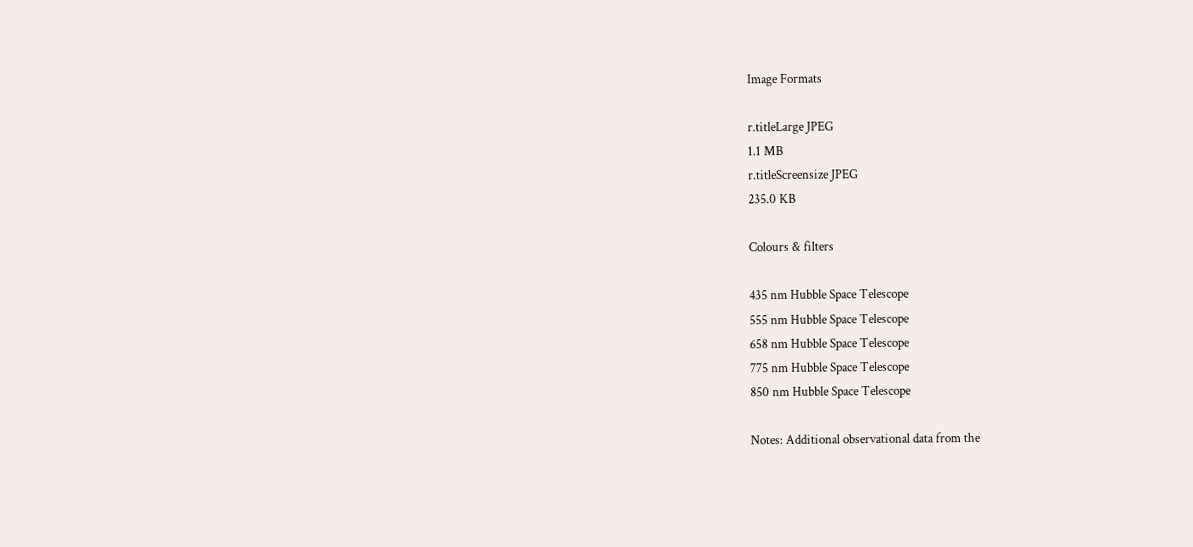Image Formats

r.titleLarge JPEG
1.1 MB
r.titleScreensize JPEG
235.0 KB

Colours & filters

435 nm Hubble Space Telescope
555 nm Hubble Space Telescope
658 nm Hubble Space Telescope
775 nm Hubble Space Telescope
850 nm Hubble Space Telescope

Notes: Additional observational data from the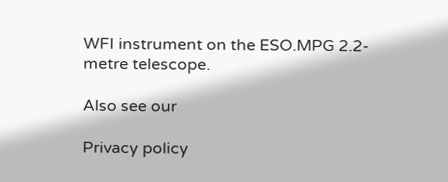WFI instrument on the ESO.MPG 2.2-metre telescope.

Also see our

Privacy policy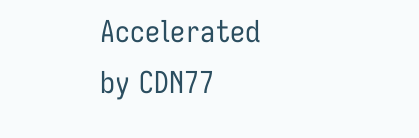Accelerated by CDN77